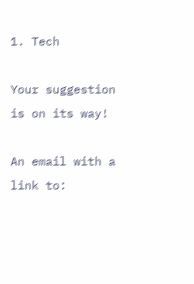1. Tech

Your suggestion is on its way!

An email with a link to: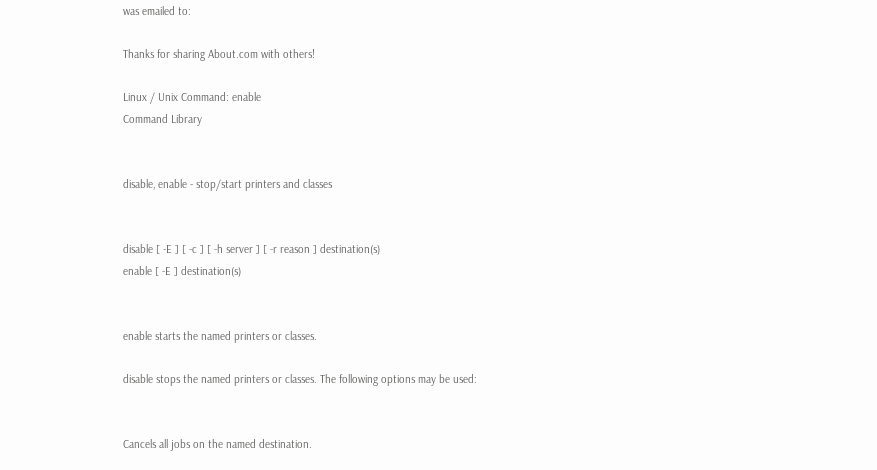was emailed to:

Thanks for sharing About.com with others!

Linux / Unix Command: enable
Command Library


disable, enable - stop/start printers and classes


disable [ -E ] [ -c ] [ -h server ] [ -r reason ] destination(s)
enable [ -E ] destination(s)


enable starts the named printers or classes.

disable stops the named printers or classes. The following options may be used:


Cancels all jobs on the named destination.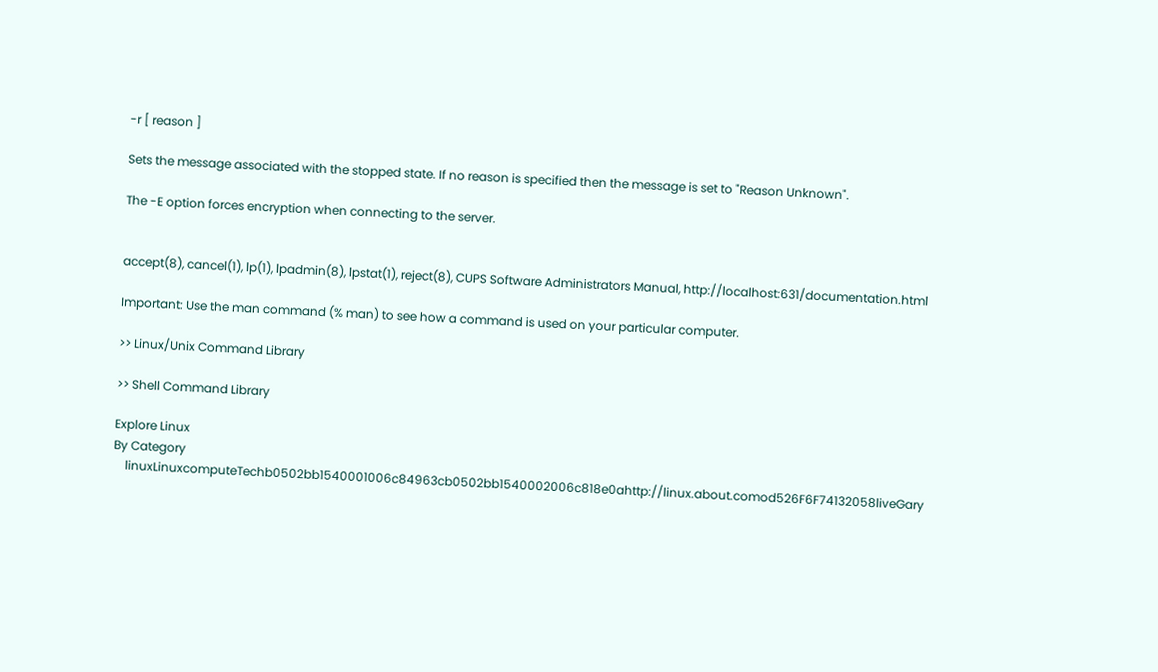-r [ reason ]

Sets the message associated with the stopped state. If no reason is specified then the message is set to "Reason Unknown".

The -E option forces encryption when connecting to the server.


accept(8), cancel(1), lp(1), lpadmin(8), lpstat(1), reject(8), CUPS Software Administrators Manual, http://localhost:631/documentation.html

Important: Use the man command (% man) to see how a command is used on your particular computer.

>> Linux/Unix Command Library

>> Shell Command Library

Explore Linux
By Category
    linuxLinuxcomputeTechb0502bb1540001006c84963cb0502bb1540002006c818e0ahttp://linux.about.comod526F6F74132058liveGary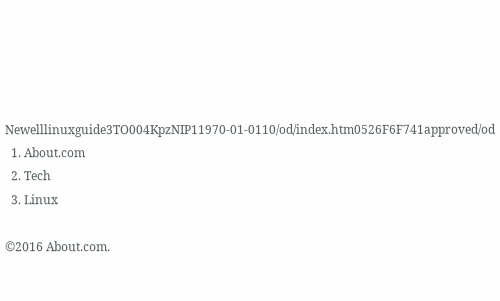Newelllinuxguide3TO004KpzNIP11970-01-0110/od/index.htm0526F6F741approved/od
  1. About.com
  2. Tech
  3. Linux

©2016 About.com.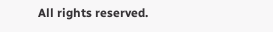All rights reserved.